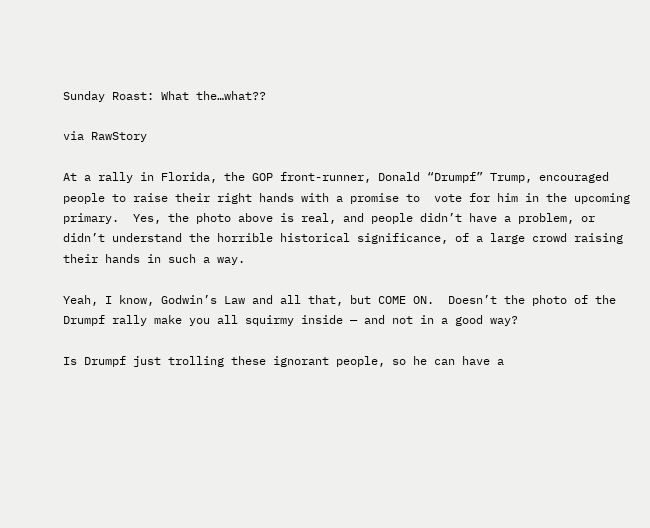Sunday Roast: What the…what??

via RawStory

At a rally in Florida, the GOP front-runner, Donald “Drumpf” Trump, encouraged people to raise their right hands with a promise to  vote for him in the upcoming primary.  Yes, the photo above is real, and people didn’t have a problem, or didn’t understand the horrible historical significance, of a large crowd raising their hands in such a way.

Yeah, I know, Godwin’s Law and all that, but COME ON.  Doesn’t the photo of the Drumpf rally make you all squirmy inside — and not in a good way?

Is Drumpf just trolling these ignorant people, so he can have a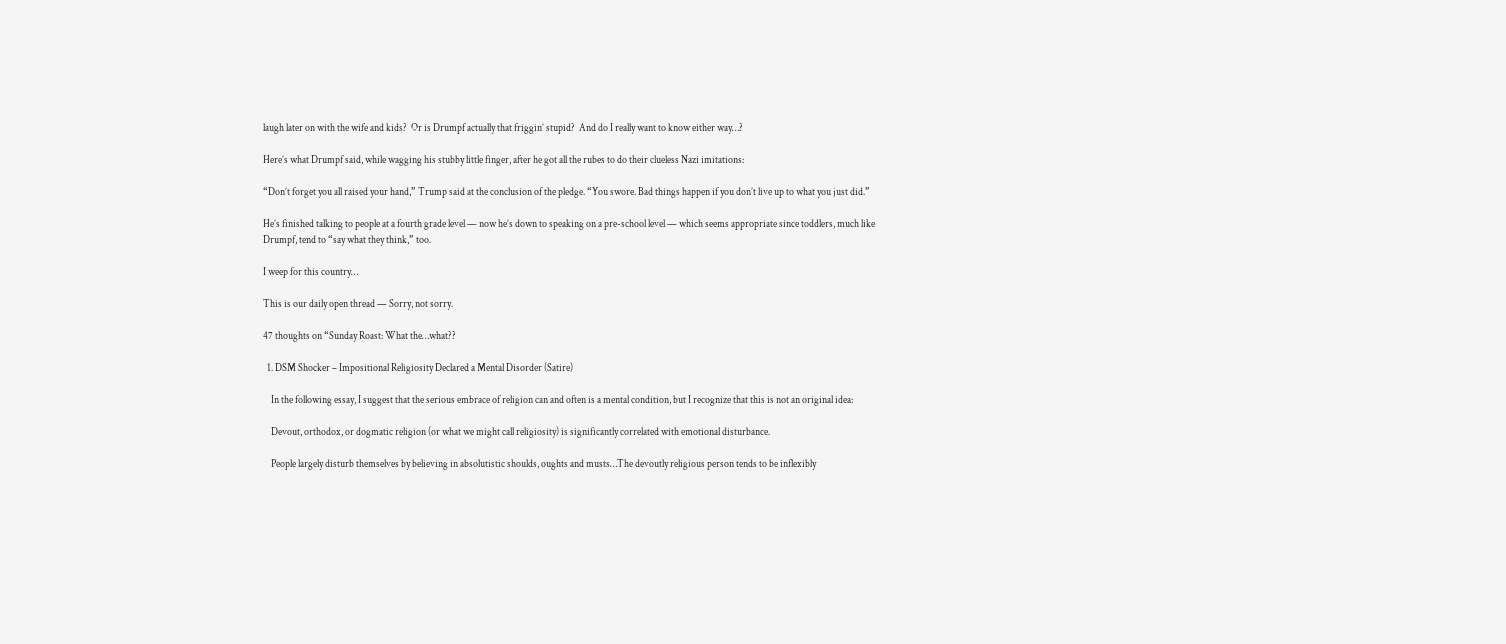laugh later on with the wife and kids?  Or is Drumpf actually that friggin’ stupid?  And do I really want to know either way…?

Here’s what Drumpf said, while wagging his stubby little finger, after he got all the rubes to do their clueless Nazi imitations:

“Don’t forget you all raised your hand,” Trump said at the conclusion of the pledge. “You swore. Bad things happen if you don’t live up to what you just did.”

He’s finished talking to people at a fourth grade level — now he’s down to speaking on a pre-school level — which seems appropriate since toddlers, much like Drumpf, tend to “say what they think,” too.

I weep for this country…

This is our daily open thread — Sorry, not sorry.

47 thoughts on “Sunday Roast: What the…what??

  1. DSM Shocker – Impositional Religiosity Declared a Mental Disorder (Satire)

    In the following essay, I suggest that the serious embrace of religion can and often is a mental condition, but I recognize that this is not an original idea:

    Devout, orthodox, or dogmatic religion (or what we might call religiosity) is significantly correlated with emotional disturbance.

    People largely disturb themselves by believing in absolutistic shoulds, oughts and musts…The devoutly religious person tends to be inflexibly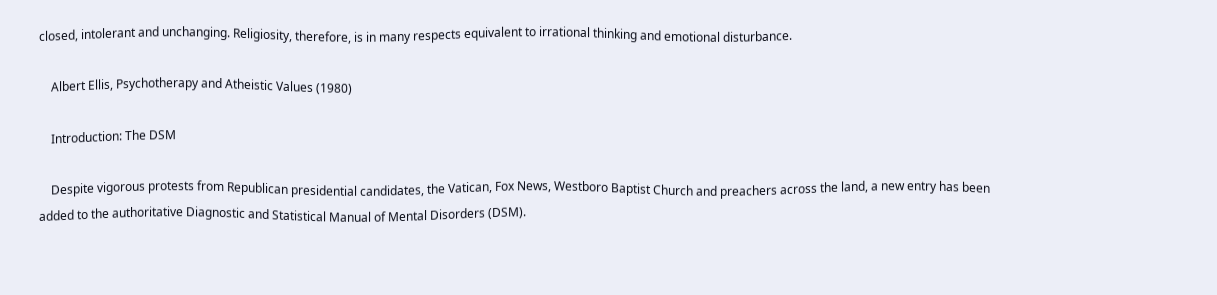closed, intolerant and unchanging. Religiosity, therefore, is in many respects equivalent to irrational thinking and emotional disturbance.

    Albert Ellis, Psychotherapy and Atheistic Values (1980)

    Introduction: The DSM

    Despite vigorous protests from Republican presidential candidates, the Vatican, Fox News, Westboro Baptist Church and preachers across the land, a new entry has been added to the authoritative Diagnostic and Statistical Manual of Mental Disorders (DSM).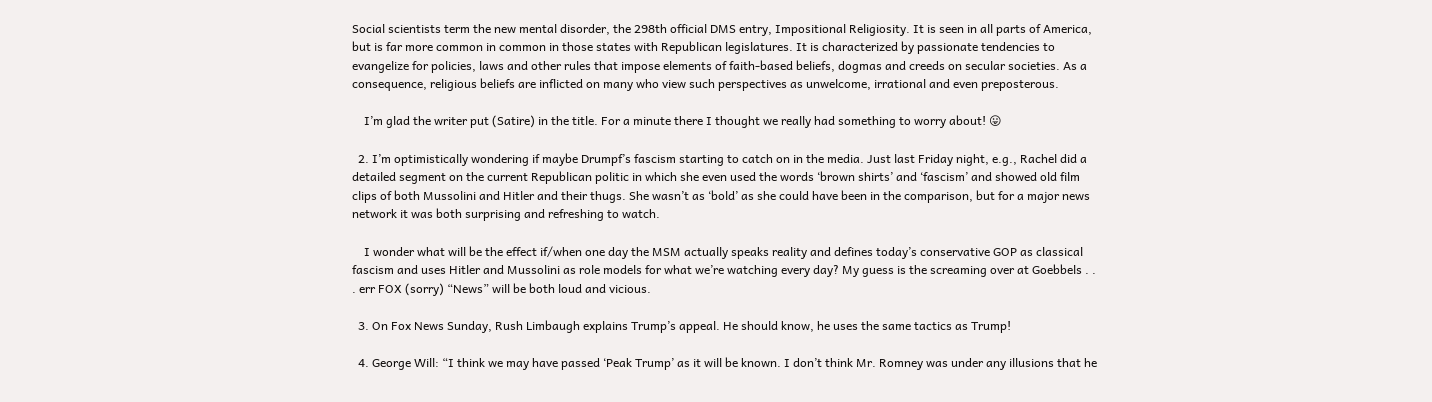Social scientists term the new mental disorder, the 298th official DMS entry, Impositional Religiosity. It is seen in all parts of America, but is far more common in common in those states with Republican legislatures. It is characterized by passionate tendencies to evangelize for policies, laws and other rules that impose elements of faith-based beliefs, dogmas and creeds on secular societies. As a consequence, religious beliefs are inflicted on many who view such perspectives as unwelcome, irrational and even preposterous.

    I’m glad the writer put (Satire) in the title. For a minute there I thought we really had something to worry about! 😛

  2. I’m optimistically wondering if maybe Drumpf’s fascism starting to catch on in the media. Just last Friday night, e.g., Rachel did a detailed segment on the current Republican politic in which she even used the words ‘brown shirts’ and ‘fascism’ and showed old film clips of both Mussolini and Hitler and their thugs. She wasn’t as ‘bold’ as she could have been in the comparison, but for a major news network it was both surprising and refreshing to watch.

    I wonder what will be the effect if/when one day the MSM actually speaks reality and defines today’s conservative GOP as classical fascism and uses Hitler and Mussolini as role models for what we’re watching every day? My guess is the screaming over at Goebbels . . . err FOX (sorry) “News” will be both loud and vicious.

  3. On Fox News Sunday, Rush Limbaugh explains Trump’s appeal. He should know, he uses the same tactics as Trump!

  4. George Will: “I think we may have passed ‘Peak Trump’ as it will be known. I don’t think Mr. Romney was under any illusions that he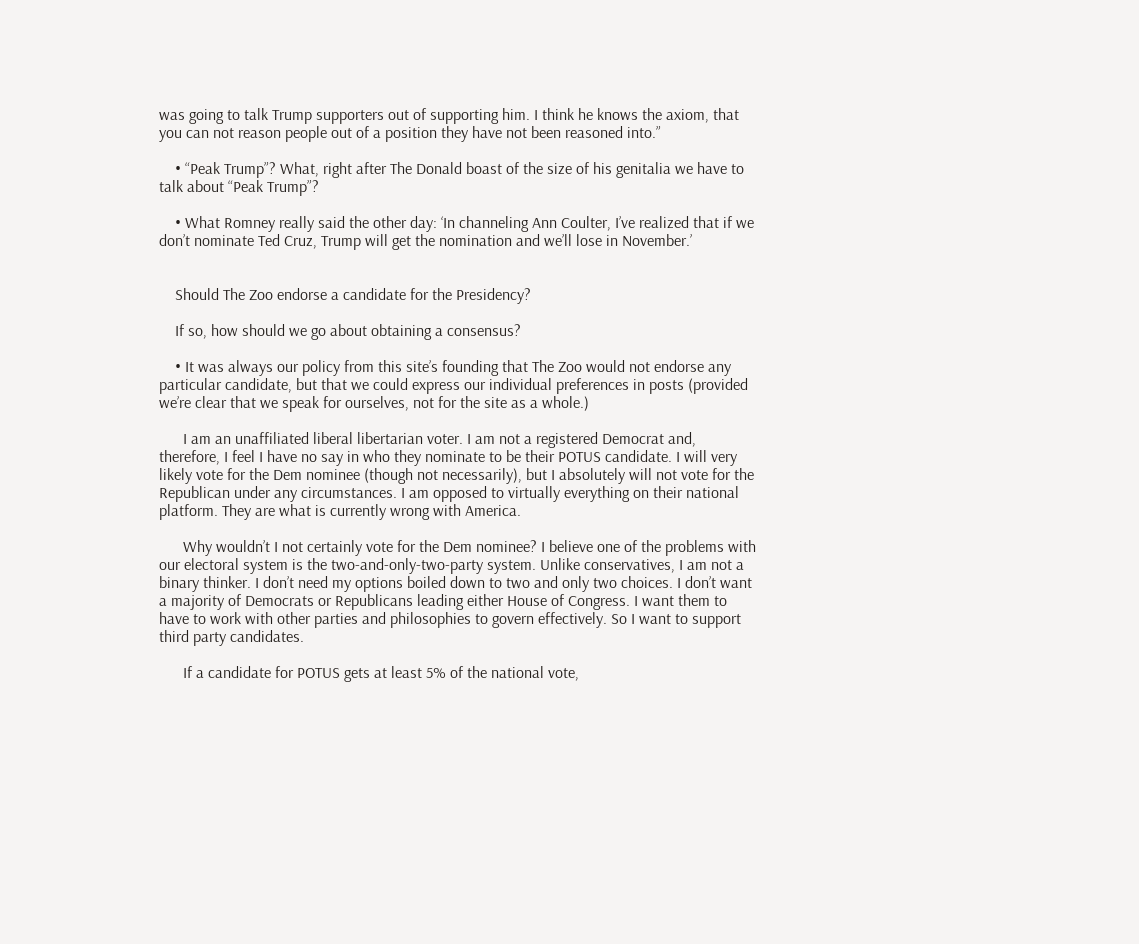was going to talk Trump supporters out of supporting him. I think he knows the axiom, that you can not reason people out of a position they have not been reasoned into.”

    • “Peak Trump”? What, right after The Donald boast of the size of his genitalia we have to talk about “Peak Trump”?

    • What Romney really said the other day: ‘In channeling Ann Coulter, I’ve realized that if we don’t nominate Ted Cruz, Trump will get the nomination and we’ll lose in November.’


    Should The Zoo endorse a candidate for the Presidency?

    If so, how should we go about obtaining a consensus?

    • It was always our policy from this site’s founding that The Zoo would not endorse any particular candidate, but that we could express our individual preferences in posts (provided we’re clear that we speak for ourselves, not for the site as a whole.)

      I am an unaffiliated liberal libertarian voter. I am not a registered Democrat and, therefore, I feel I have no say in who they nominate to be their POTUS candidate. I will very likely vote for the Dem nominee (though not necessarily), but I absolutely will not vote for the Republican under any circumstances. I am opposed to virtually everything on their national platform. They are what is currently wrong with America.

      Why wouldn’t I not certainly vote for the Dem nominee? I believe one of the problems with our electoral system is the two-and-only-two-party system. Unlike conservatives, I am not a binary thinker. I don’t need my options boiled down to two and only two choices. I don’t want a majority of Democrats or Republicans leading either House of Congress. I want them to have to work with other parties and philosophies to govern effectively. So I want to support third party candidates.

      If a candidate for POTUS gets at least 5% of the national vote,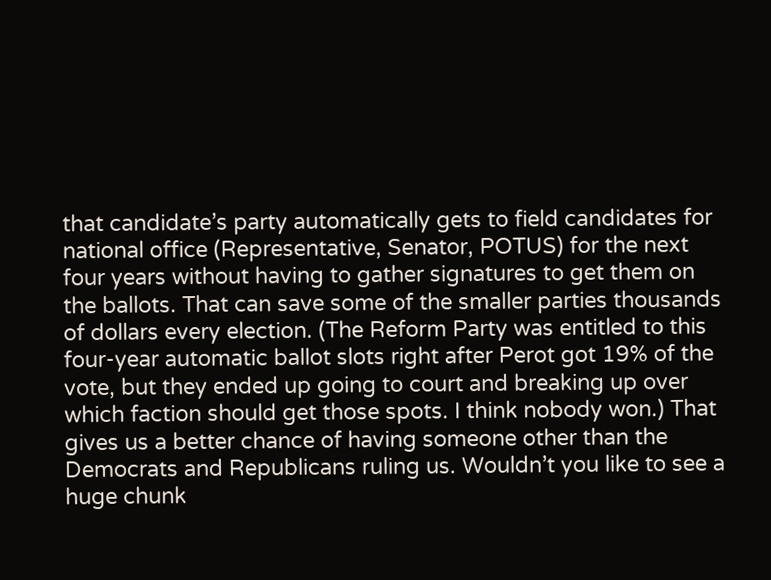that candidate’s party automatically gets to field candidates for national office (Representative, Senator, POTUS) for the next four years without having to gather signatures to get them on the ballots. That can save some of the smaller parties thousands of dollars every election. (The Reform Party was entitled to this four-year automatic ballot slots right after Perot got 19% of the vote, but they ended up going to court and breaking up over which faction should get those spots. I think nobody won.) That gives us a better chance of having someone other than the Democrats and Republicans ruling us. Wouldn’t you like to see a huge chunk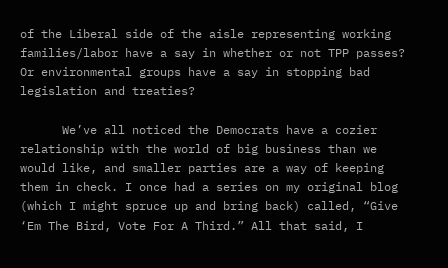of the Liberal side of the aisle representing working families/labor have a say in whether or not TPP passes? Or environmental groups have a say in stopping bad legislation and treaties?

      We’ve all noticed the Democrats have a cozier relationship with the world of big business than we would like, and smaller parties are a way of keeping them in check. I once had a series on my original blog (which I might spruce up and bring back) called, “Give ‘Em The Bird, Vote For A Third.” All that said, I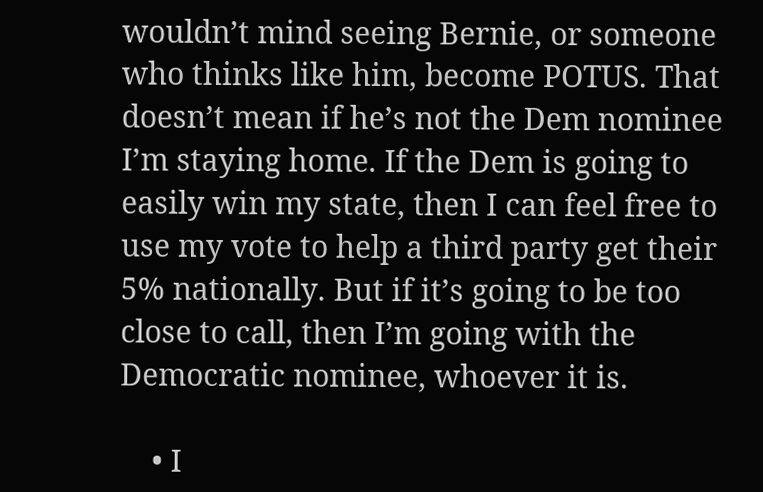wouldn’t mind seeing Bernie, or someone who thinks like him, become POTUS. That doesn’t mean if he’s not the Dem nominee I’m staying home. If the Dem is going to easily win my state, then I can feel free to use my vote to help a third party get their 5% nationally. But if it’s going to be too close to call, then I’m going with the Democratic nominee, whoever it is.

    • I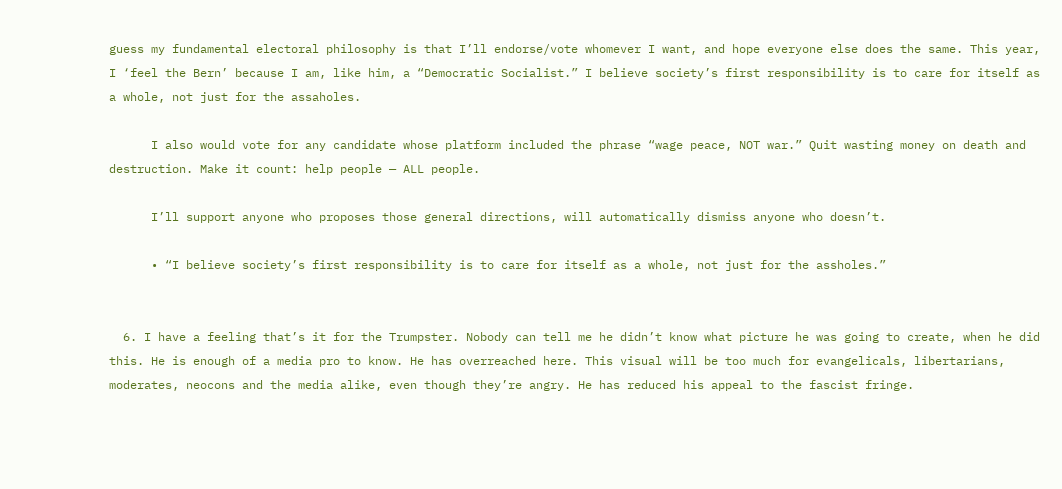guess my fundamental electoral philosophy is that I’ll endorse/vote whomever I want, and hope everyone else does the same. This year, I ‘feel the Bern’ because I am, like him, a “Democratic Socialist.” I believe society’s first responsibility is to care for itself as a whole, not just for the assaholes.

      I also would vote for any candidate whose platform included the phrase “wage peace, NOT war.” Quit wasting money on death and destruction. Make it count: help people — ALL people.

      I’ll support anyone who proposes those general directions, will automatically dismiss anyone who doesn’t.

      • “I believe society’s first responsibility is to care for itself as a whole, not just for the assholes.”


  6. I have a feeling that’s it for the Trumpster. Nobody can tell me he didn’t know what picture he was going to create, when he did this. He is enough of a media pro to know. He has overreached here. This visual will be too much for evangelicals, libertarians, moderates, neocons and the media alike, even though they’re angry. He has reduced his appeal to the fascist fringe.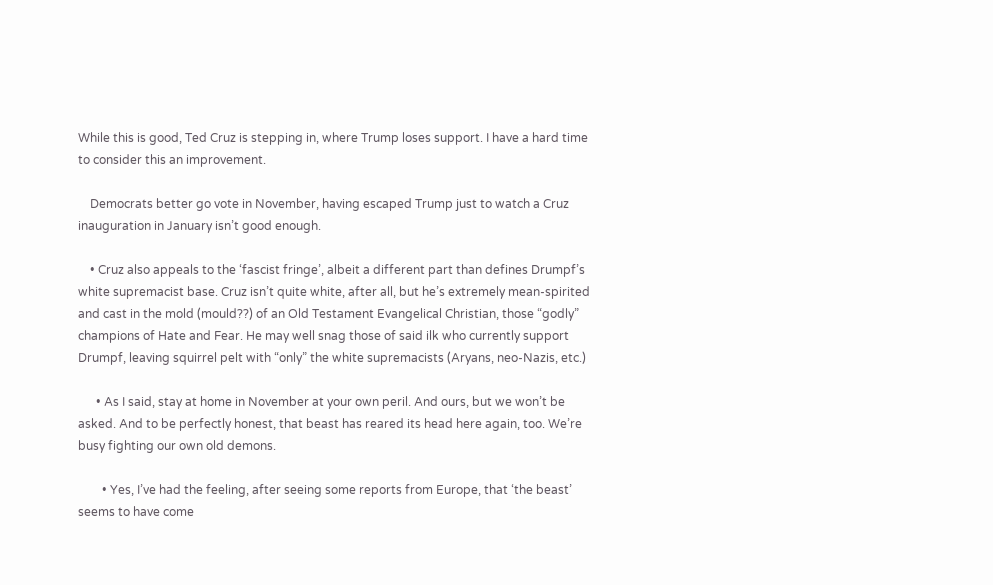While this is good, Ted Cruz is stepping in, where Trump loses support. I have a hard time to consider this an improvement.

    Democrats better go vote in November, having escaped Trump just to watch a Cruz inauguration in January isn’t good enough.

    • Cruz also appeals to the ‘fascist fringe’, albeit a different part than defines Drumpf’s white supremacist base. Cruz isn’t quite white, after all, but he’s extremely mean-spirited and cast in the mold (mould??) of an Old Testament Evangelical Christian, those “godly” champions of Hate and Fear. He may well snag those of said ilk who currently support Drumpf, leaving squirrel pelt with “only” the white supremacists (Aryans, neo-Nazis, etc.)

      • As I said, stay at home in November at your own peril. And ours, but we won’t be asked. And to be perfectly honest, that beast has reared its head here again, too. We’re busy fighting our own old demons.

        • Yes, I’ve had the feeling, after seeing some reports from Europe, that ‘the beast’ seems to have come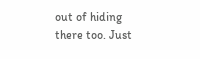out of hiding there too. Just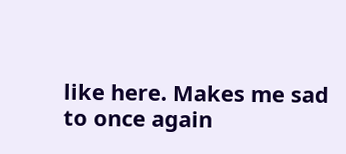like here. Makes me sad to once again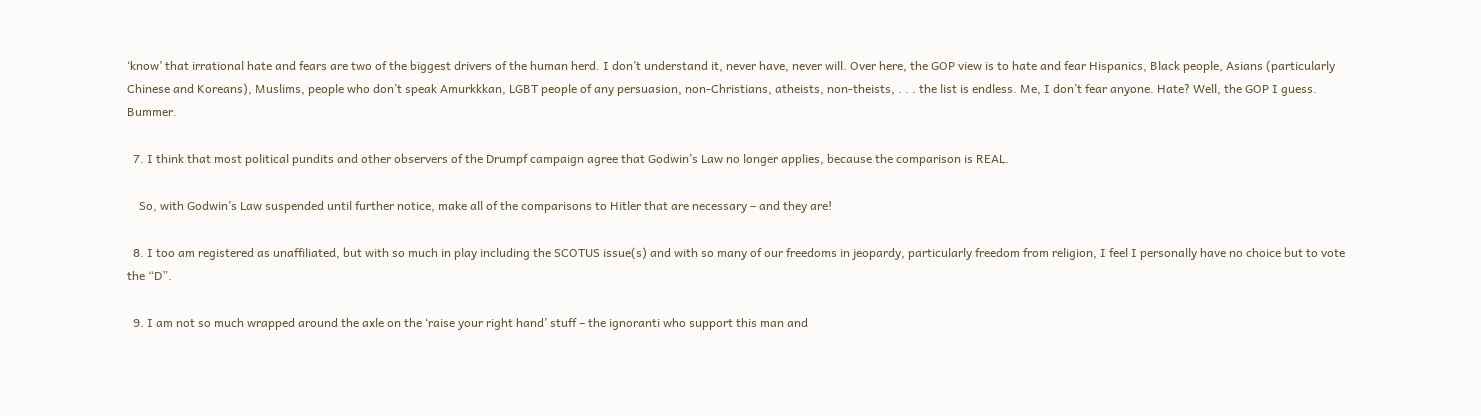‘know’ that irrational hate and fears are two of the biggest drivers of the human herd. I don’t understand it, never have, never will. Over here, the GOP view is to hate and fear Hispanics, Black people, Asians (particularly Chinese and Koreans), Muslims, people who don’t speak Amurkkkan, LGBT people of any persuasion, non-Christians, atheists, non-theists, . . . the list is endless. Me, I don’t fear anyone. Hate? Well, the GOP I guess. Bummer.

  7. I think that most political pundits and other observers of the Drumpf campaign agree that Godwin’s Law no longer applies, because the comparison is REAL.

    So, with Godwin’s Law suspended until further notice, make all of the comparisons to Hitler that are necessary – and they are!

  8. I too am registered as unaffiliated, but with so much in play including the SCOTUS issue(s) and with so many of our freedoms in jeopardy, particularly freedom from religion, I feel I personally have no choice but to vote the “D”.

  9. I am not so much wrapped around the axle on the ‘raise your right hand’ stuff – the ignoranti who support this man and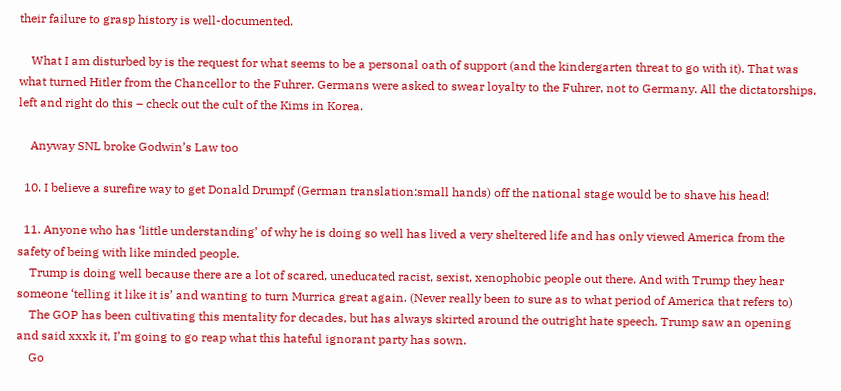their failure to grasp history is well-documented.

    What I am disturbed by is the request for what seems to be a personal oath of support (and the kindergarten threat to go with it). That was what turned Hitler from the Chancellor to the Fuhrer. Germans were asked to swear loyalty to the Fuhrer, not to Germany. All the dictatorships, left and right do this – check out the cult of the Kims in Korea.

    Anyway SNL broke Godwin’s Law too

  10. I believe a surefire way to get Donald Drumpf (German translation:small hands) off the national stage would be to shave his head!

  11. Anyone who has ‘little understanding’ of why he is doing so well has lived a very sheltered life and has only viewed America from the safety of being with like minded people.
    Trump is doing well because there are a lot of scared, uneducated racist, sexist, xenophobic people out there. And with Trump they hear someone ‘telling it like it is’ and wanting to turn Murrica great again. (Never really been to sure as to what period of America that refers to)
    The GOP has been cultivating this mentality for decades, but has always skirted around the outright hate speech. Trump saw an opening and said xxxk it, I’m going to go reap what this hateful ignorant party has sown.
    Go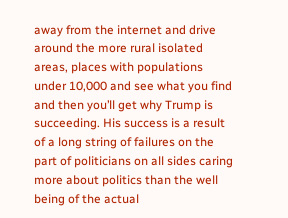away from the internet and drive around the more rural isolated areas, places with populations under 10,000 and see what you find and then you’ll get why Trump is succeeding. His success is a result of a long string of failures on the part of politicians on all sides caring more about politics than the well being of the actual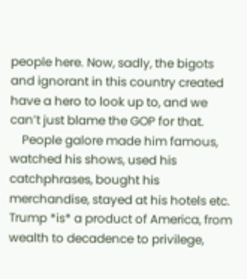people here. Now, sadly, the bigots and ignorant in this country created have a hero to look up to, and we can’t just blame the GOP for that.
    People galore made him famous, watched his shows, used his catchphrases, bought his merchandise, stayed at his hotels etc. Trump *is* a product of America, from wealth to decadence to privilege,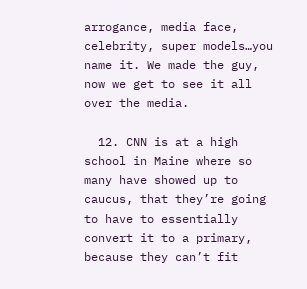arrogance, media face, celebrity, super models…you name it. We made the guy, now we get to see it all over the media.

  12. CNN is at a high school in Maine where so many have showed up to caucus, that they’re going to have to essentially convert it to a primary, because they can’t fit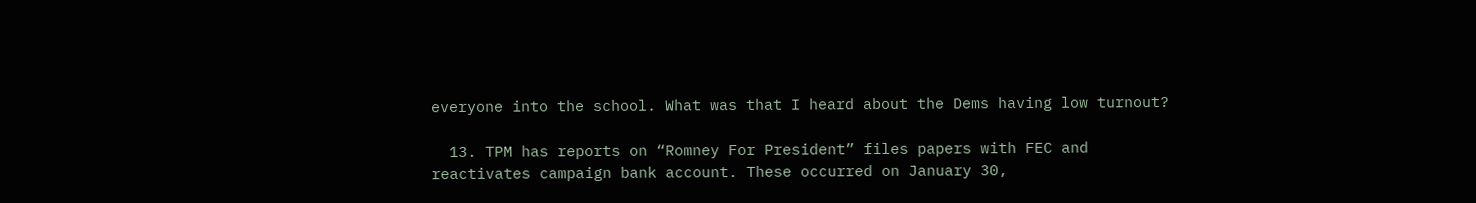everyone into the school. What was that I heard about the Dems having low turnout?

  13. TPM has reports on “Romney For President” files papers with FEC and reactivates campaign bank account. These occurred on January 30,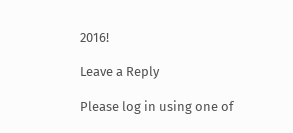2016!

Leave a Reply

Please log in using one of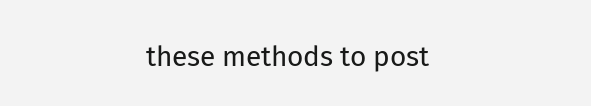these methods to post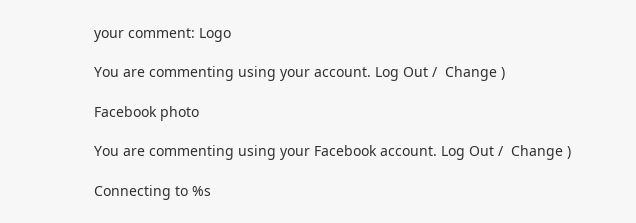your comment: Logo

You are commenting using your account. Log Out /  Change )

Facebook photo

You are commenting using your Facebook account. Log Out /  Change )

Connecting to %s